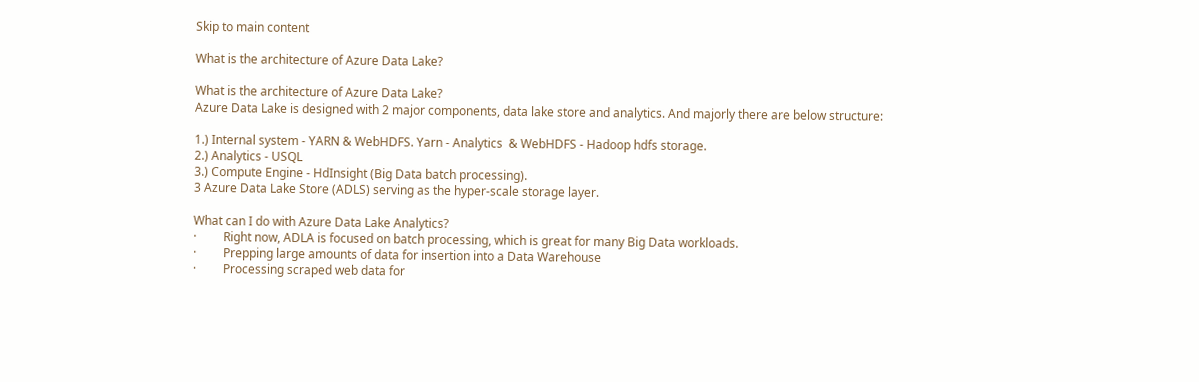Skip to main content

What is the architecture of Azure Data Lake?

What is the architecture of Azure Data Lake?
Azure Data Lake is designed with 2 major components, data lake store and analytics. And majorly there are below structure:

1.) Internal system - YARN & WebHDFS. Yarn - Analytics  & WebHDFS - Hadoop hdfs storage.
2.) Analytics - USQL
3.) Compute Engine - HdInsight (Big Data batch processing).
3 Azure Data Lake Store (ADLS) serving as the hyper-scale storage layer.

What can I do with Azure Data Lake Analytics?
·         Right now, ADLA is focused on batch processing, which is great for many Big Data workloads.
·         Prepping large amounts of data for insertion into a Data Warehouse
·         Processing scraped web data for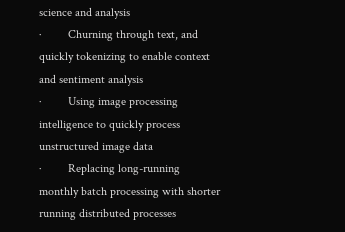science and analysis
·         Churning through text, and quickly tokenizing to enable context and sentiment analysis
·         Using image processing intelligence to quickly process unstructured image data
·         Replacing long-running monthly batch processing with shorter running distributed processes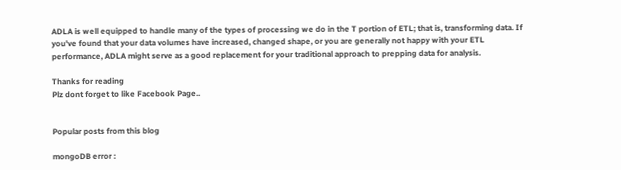ADLA is well equipped to handle many of the types of processing we do in the T portion of ETL; that is, transforming data. If you've found that your data volumes have increased, changed shape, or you are generally not happy with your ETL performance, ADLA might serve as a good replacement for your traditional approach to prepping data for analysis.

Thanks for reading
Plz dont forget to like Facebook Page..


Popular posts from this blog

mongoDB error :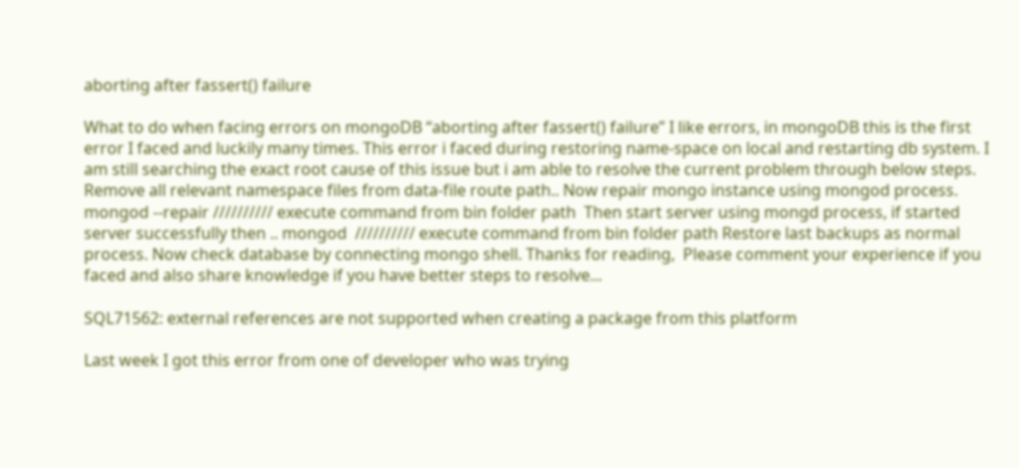aborting after fassert() failure

What to do when facing errors on mongoDB “aborting after fassert() failure” I like errors, in mongoDB this is the first error I faced and luckily many times. This error i faced during restoring name-space on local and restarting db system. I am still searching the exact root cause of this issue but i am able to resolve the current problem through below steps. Remove all relevant namespace files from data-file route path.. Now repair mongo instance using mongod process. mongod --repair ////////// execute command from bin folder path  Then start server using mongd process, if started server successfully then .. mongod  ////////// execute command from bin folder path Restore last backups as normal process. Now check database by connecting mongo shell. Thanks for reading,  Please comment your experience if you faced and also share knowledge if you have better steps to resolve...

SQL71562: external references are not supported when creating a package from this platform

Last week I got this error from one of developer who was trying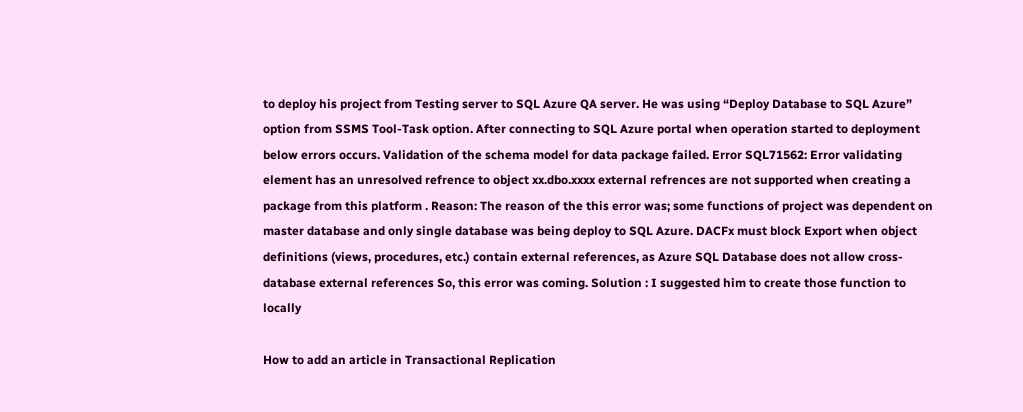to deploy his project from Testing server to SQL Azure QA server. He was using “Deploy Database to SQL Azure” option from SSMS Tool-Task option. After connecting to SQL Azure portal when operation started to deployment below errors occurs. Validation of the schema model for data package failed. Error SQL71562: Error validating element has an unresolved refrence to object xx.dbo.xxxx external refrences are not supported when creating a package from this platform . Reason: The reason of the this error was; some functions of project was dependent on master database and only single database was being deploy to SQL Azure. DACFx must block Export when object definitions (views, procedures, etc.) contain external references, as Azure SQL Database does not allow cross-database external references So, this error was coming. Solution : I suggested him to create those function to locally

How to add an article in Transactional Replication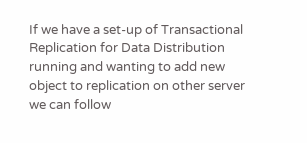If we have a set-up of Transactional Replication for Data Distribution running and wanting to add new object to replication on other server we can follow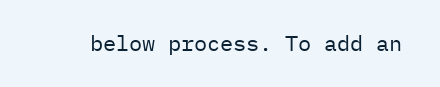below process. To add an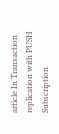article In Transaction replication with PUSH Subscription